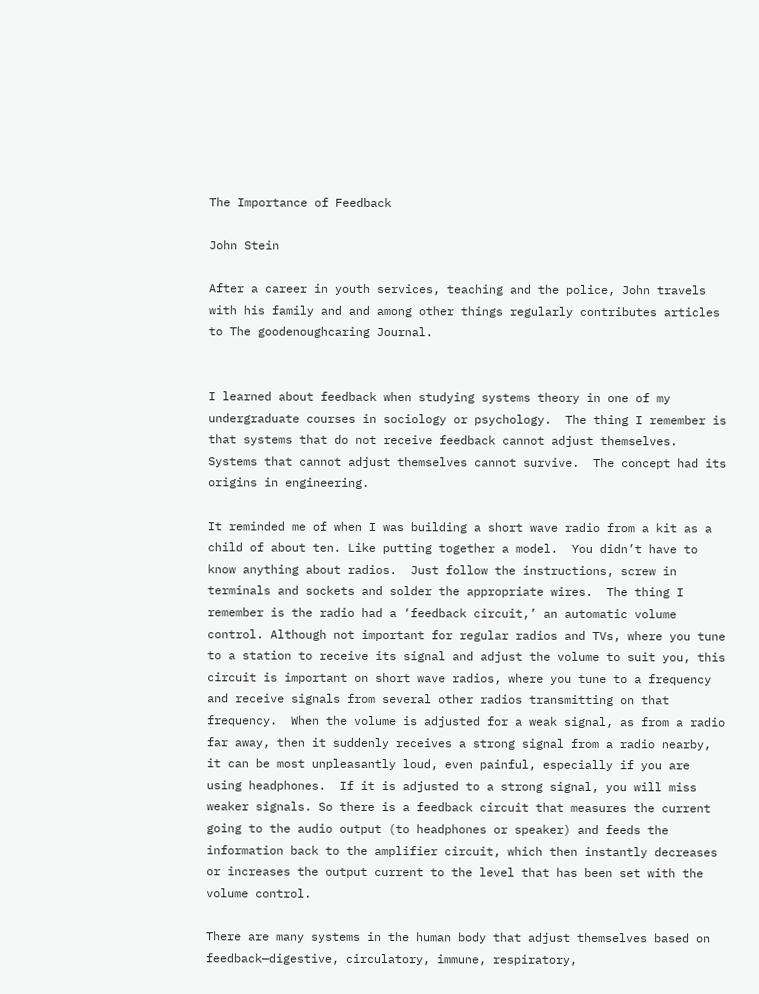The Importance of Feedback

John Stein

After a career in youth services, teaching and the police, John travels with his family and and among other things regularly contributes articles to The goodenoughcaring Journal.


I learned about feedback when studying systems theory in one of my undergraduate courses in sociology or psychology.  The thing I remember is that systems that do not receive feedback cannot adjust themselves.  Systems that cannot adjust themselves cannot survive.  The concept had its origins in engineering.

It reminded me of when I was building a short wave radio from a kit as a child of about ten. Like putting together a model.  You didn’t have to know anything about radios.  Just follow the instructions, screw in terminals and sockets and solder the appropriate wires.  The thing I remember is the radio had a ‘feedback circuit,’ an automatic volume control. Although not important for regular radios and TVs, where you tune to a station to receive its signal and adjust the volume to suit you, this circuit is important on short wave radios, where you tune to a frequency and receive signals from several other radios transmitting on that frequency.  When the volume is adjusted for a weak signal, as from a radio far away, then it suddenly receives a strong signal from a radio nearby, it can be most unpleasantly loud, even painful, especially if you are using headphones.  If it is adjusted to a strong signal, you will miss weaker signals. So there is a feedback circuit that measures the current going to the audio output (to headphones or speaker) and feeds the information back to the amplifier circuit, which then instantly decreases or increases the output current to the level that has been set with the volume control.

There are many systems in the human body that adjust themselves based on feedback—digestive, circulatory, immune, respiratory,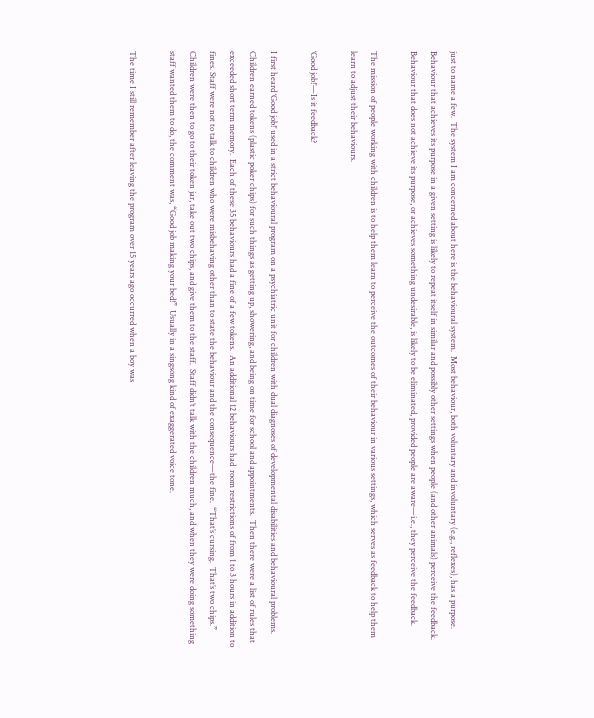just to name a few.  The system I am concerned about here is the behavioural system.  Most behaviour, both voluntary and involuntary (e.g., reflexes), has a purpose. Behaviour that achieves its purpose in a given setting is likely to repeat itself in similar and possibly other settings when people (and other animals) perceive the feedback.  Behaviour that does not achieve its purpose, or achieves something undesirable, is likely to be eliminated, provided people are aware—i.e., they perceive the feedback.

The mission of people working with children is to help them learn to perceive the outcomes of their behaviour in various settings, which serves as feedback to help them learn to adjust their behaviours.

‘Good job!’—Is it feedback?

I first heard ‘Good job!’ used in a strict behavioural program on a psychiatric unit for children with dual diagnoses of developmental disabilities and behavioural problems. Children earned tokens (plastic poker chips) for such things as getting up, showering, and being on time for school and appointments.  Then there were a list of rules that exceeded short term memory.  Each of these 35 behaviours had a fine of a few tokens.  An additional 12 behaviours had  room restrictions of from 1 to 3 hours in addition to fines. Staff were not to talk to children who were misbehaving other than to state the behaviour and the consequence—the fine.  “That’s cursing.  That’s two chips.”  Children were then to go to their token jar, take out two chips, and give them to the staff.  Staff didn’t talk with the children much, and when they were doing something staff wanted them to do, the comment was, “Good job making your bed!”  Usually in a singsong kind of exaggerated voice tone.

The time I still remember after leaving the program over 15 years ago occurred when a boy was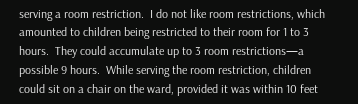serving a room restriction.  I do not like room restrictions, which amounted to children being restricted to their room for 1 to 3 hours.  They could accumulate up to 3 room restrictions—a possible 9 hours.  While serving the room restriction, children could sit on a chair on the ward, provided it was within 10 feet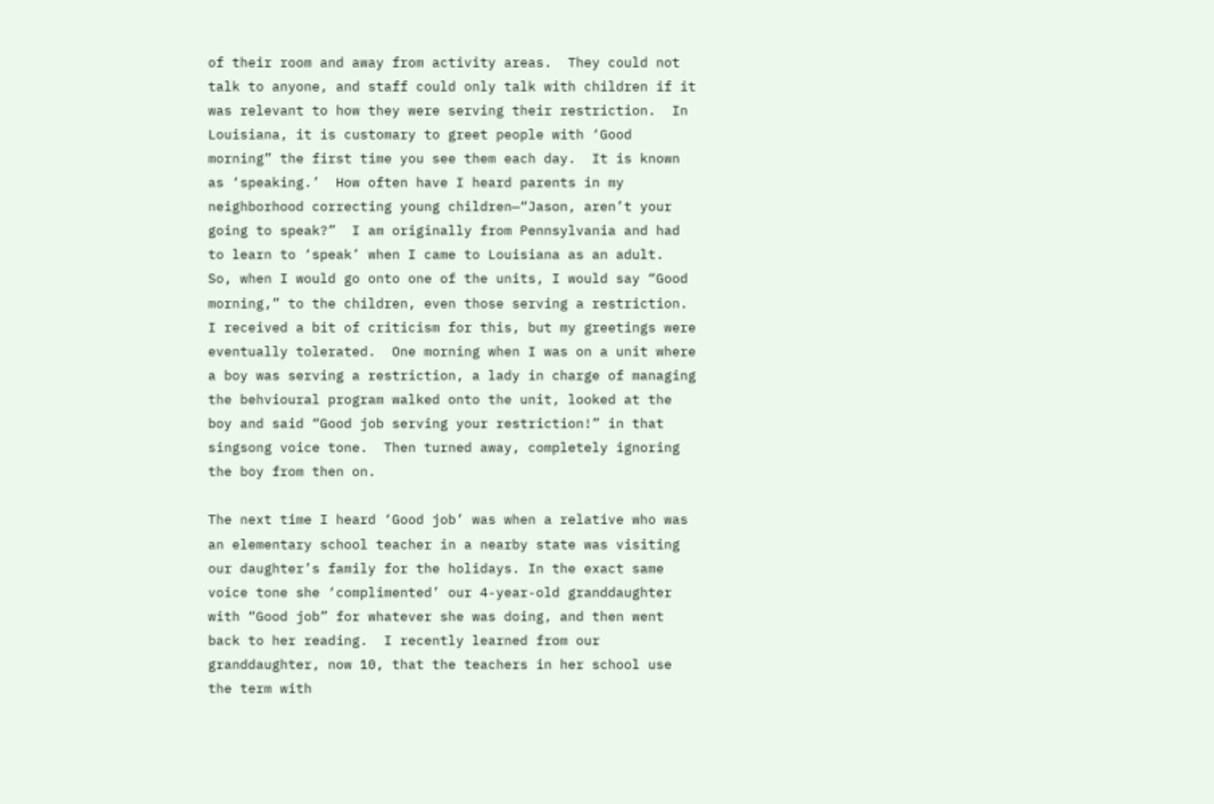of their room and away from activity areas.  They could not talk to anyone, and staff could only talk with children if it was relevant to how they were serving their restriction.  In Louisiana, it is customary to greet people with ‘Good morning” the first time you see them each day.  It is known as ‘speaking.’  How often have I heard parents in my neighborhood correcting young children—“Jason, aren’t your going to speak?”  I am originally from Pennsylvania and had to learn to ‘speak’ when I came to Louisiana as an adult.  So, when I would go onto one of the units, I would say “Good morning,” to the children, even those serving a restriction.  I received a bit of criticism for this, but my greetings were eventually tolerated.  One morning when I was on a unit where a boy was serving a restriction, a lady in charge of managing the behvioural program walked onto the unit, looked at the boy and said “Good job serving your restriction!” in that singsong voice tone.  Then turned away, completely ignoring the boy from then on.

The next time I heard ‘Good job’ was when a relative who was an elementary school teacher in a nearby state was visiting our daughter’s family for the holidays. In the exact same voice tone she ‘complimented’ our 4-year-old granddaughter with “Good job” for whatever she was doing, and then went back to her reading.  I recently learned from our granddaughter, now 10, that the teachers in her school use the term with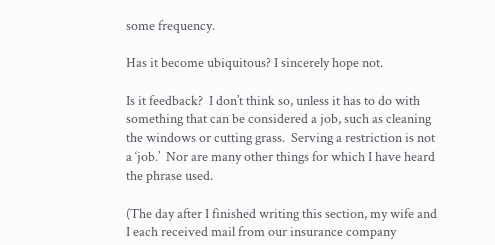some frequency.

Has it become ubiquitous? I sincerely hope not.

Is it feedback?  I don’t think so, unless it has to do with something that can be considered a job, such as cleaning the windows or cutting grass.  Serving a restriction is not a ‘job.’  Nor are many other things for which I have heard the phrase used.

(The day after I finished writing this section, my wife and I each received mail from our insurance company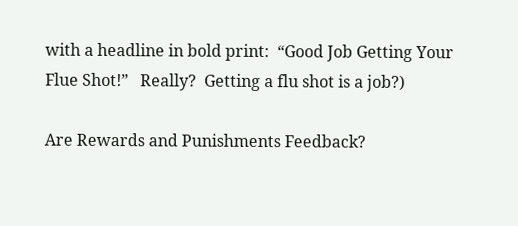with a headline in bold print:  “Good Job Getting Your Flue Shot!”   Really?  Getting a flu shot is a job?)

Are Rewards and Punishments Feedback?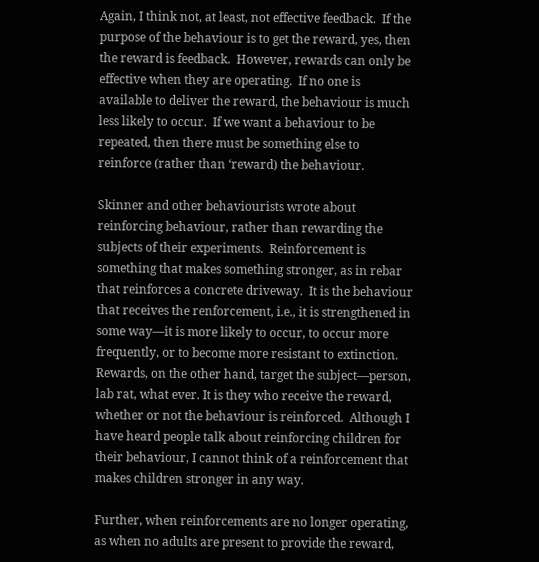Again, I think not, at least, not effective feedback.  If the purpose of the behaviour is to get the reward, yes, then the reward is feedback.  However, rewards can only be effective when they are operating.  If no one is available to deliver the reward, the behaviour is much less likely to occur.  If we want a behaviour to be repeated, then there must be something else to reinforce (rather than ‘reward) the behaviour.

Skinner and other behaviourists wrote about reinforcing behaviour, rather than rewarding the subjects of their experiments.  Reinforcement is something that makes something stronger, as in rebar that reinforces a concrete driveway.  It is the behaviour that receives the renforcement, i.e., it is strengthened in some way—it is more likely to occur, to occur more frequently, or to become more resistant to extinction.  Rewards, on the other hand, target the subject—person, lab rat, what ever. It is they who receive the reward, whether or not the behaviour is reinforced.  Although I have heard people talk about reinforcing children for their behaviour, I cannot think of a reinforcement that makes children stronger in any way.

Further, when reinforcements are no longer operating, as when no adults are present to provide the reward,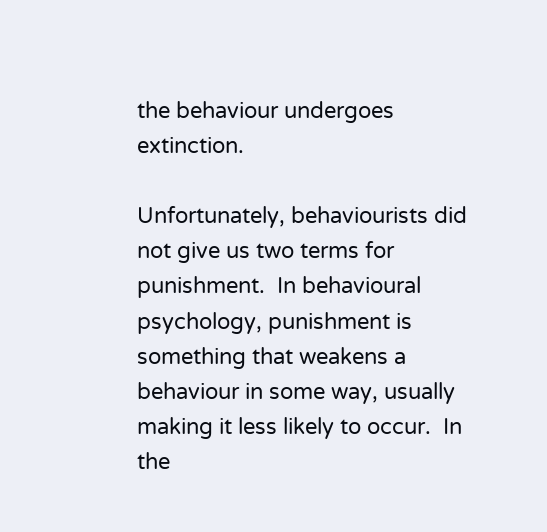the behaviour undergoes extinction.

Unfortunately, behaviourists did not give us two terms for punishment.  In behavioural psychology, punishment is something that weakens a behaviour in some way, usually making it less likely to occur.  In the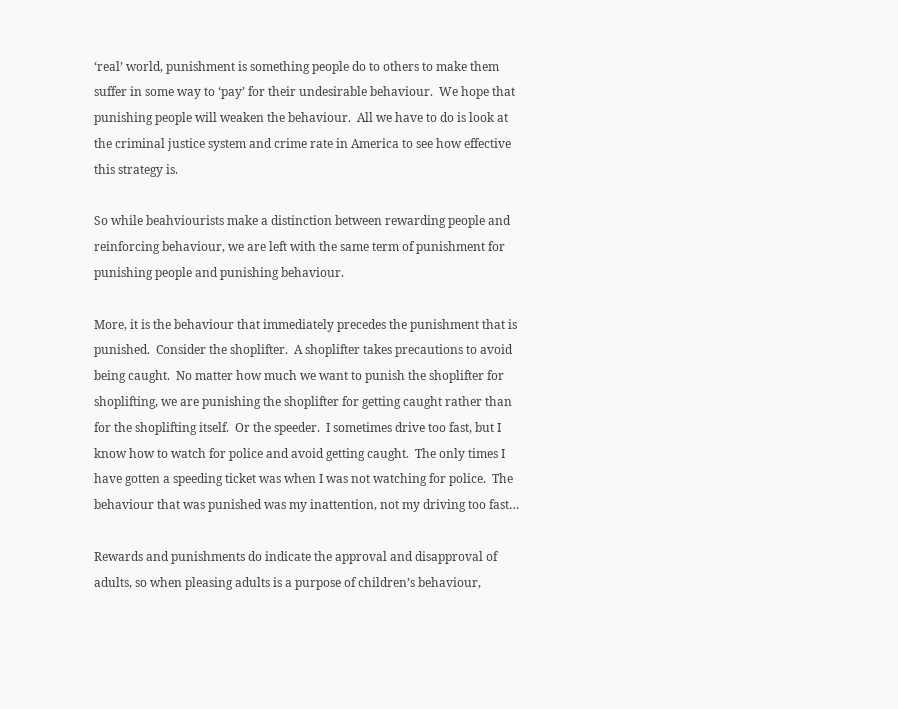‘real’ world, punishment is something people do to others to make them suffer in some way to ‘pay’ for their undesirable behaviour.  We hope that punishing people will weaken the behaviour.  All we have to do is look at the criminal justice system and crime rate in America to see how effective this strategy is.

So while beahviourists make a distinction between rewarding people and reinforcing behaviour, we are left with the same term of punishment for punishing people and punishing behaviour.

More, it is the behaviour that immediately precedes the punishment that is punished.  Consider the shoplifter.  A shoplifter takes precautions to avoid being caught.  No matter how much we want to punish the shoplifter for shoplifting, we are punishing the shoplifter for getting caught rather than for the shoplifting itself.  Or the speeder.  I sometimes drive too fast, but I know how to watch for police and avoid getting caught.  The only times I have gotten a speeding ticket was when I was not watching for police.  The behaviour that was punished was my inattention, not my driving too fast…

Rewards and punishments do indicate the approval and disapproval of adults, so when pleasing adults is a purpose of children’s behaviour,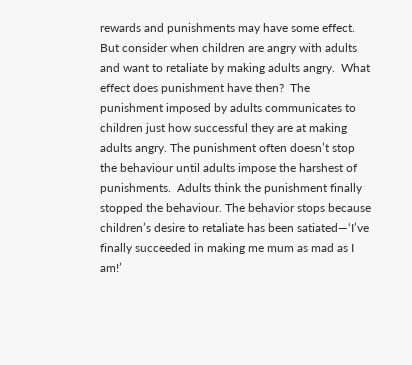rewards and punishments may have some effect.  But consider when children are angry with adults and want to retaliate by making adults angry.  What effect does punishment have then?  The punishment imposed by adults communicates to children just how successful they are at making adults angry. The punishment often doesn’t stop the behaviour until adults impose the harshest of punishments.  Adults think the punishment finally stopped the behaviour. The behavior stops because children’s desire to retaliate has been satiated—‘I’ve finally succeeded in making me mum as mad as I am!’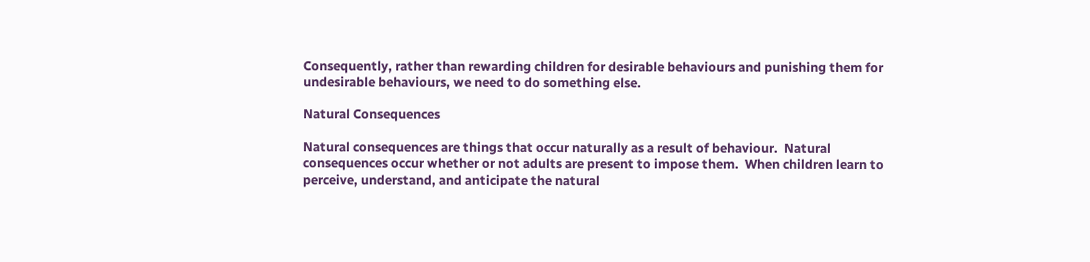Consequently, rather than rewarding children for desirable behaviours and punishing them for undesirable behaviours, we need to do something else.

Natural Consequences

Natural consequences are things that occur naturally as a result of behaviour.  Natural consequences occur whether or not adults are present to impose them.  When children learn to perceive, understand, and anticipate the natural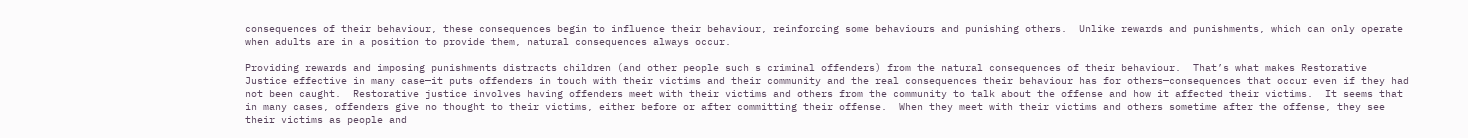consequences of their behaviour, these consequences begin to influence their behaviour, reinforcing some behaviours and punishing others.  Unlike rewards and punishments, which can only operate when adults are in a position to provide them, natural consequences always occur.

Providing rewards and imposing punishments distracts children (and other people such s criminal offenders) from the natural consequences of their behaviour.  That’s what makes Restorative Justice effective in many case—it puts offenders in touch with their victims and their community and the real consequences their behaviour has for others—consequences that occur even if they had not been caught.  Restorative justice involves having offenders meet with their victims and others from the community to talk about the offense and how it affected their victims.  It seems that in many cases, offenders give no thought to their victims, either before or after committing their offense.  When they meet with their victims and others sometime after the offense, they see their victims as people and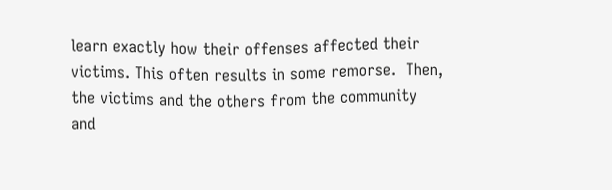learn exactly how their offenses affected their victims. This often results in some remorse.  Then, the victims and the others from the community and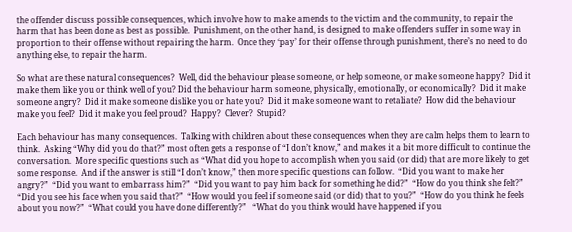the offender discuss possible consequences, which involve how to make amends to the victim and the community, to repair the harm that has been done as best as possible.  Punishment, on the other hand, is designed to make offenders suffer in some way in proportion to their offense without repairing the harm.  Once they ‘pay’ for their offense through punishment, there’s no need to do anything else, to repair the harm.

So what are these natural consequences?  Well, did the behaviour please someone, or help someone, or make someone happy?  Did it make them like you or think well of you? Did the behaviour harm someone, physically, emotionally, or economically?  Did it make someone angry?  Did it make someone dislike you or hate you?  Did it make someone want to retaliate?  How did the behaviour make you feel?  Did it make you feel proud?  Happy?  Clever?  Stupid?

Each behaviour has many consequences.  Talking with children about these consequences when they are calm helps them to learn to think.  Asking “Why did you do that?” most often gets a response of “I don’t know,” and makes it a bit more difficult to continue the conversation.  More specific questions such as “What did you hope to accomplish when you said (or did) that are more likely to get some response.  And if the answer is still “I don’t know,” then more specific questions can follow.  “Did you want to make her angry?”  “Did you want to embarrass him?”  “Did you want to pay him back for something he did?”  “How do you think she felt?” “Did you see his face when you said that?”  “How would you feel if someone said (or did) that to you?”  “How do you think he feels about you now?”  “What could you have done differently?”   “What do you think would have happened if you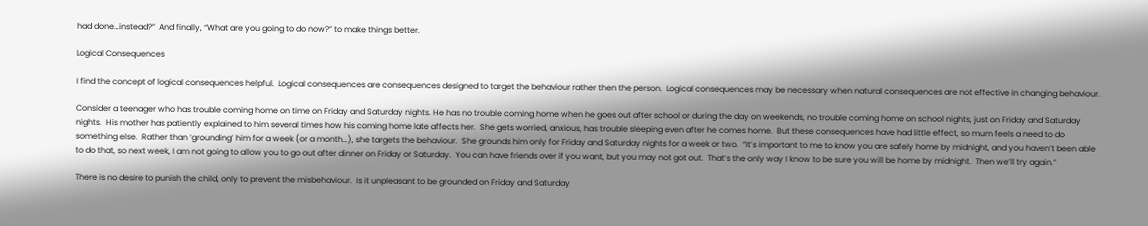had done…instead?”  And finally, “What are you going to do now?” to make things better.

Logical Consequences

I find the concept of logical consequences helpful.  Logical consequences are consequences designed to target the behaviour rather then the person.  Logical consequences may be necessary when natural consequences are not effective in changing behaviour.

Consider a teenager who has trouble coming home on time on Friday and Saturday nights. He has no trouble coming home when he goes out after school or during the day on weekends, no trouble coming home on school nights, just on Friday and Saturday nights.  His mother has patiently explained to him several times how his coming home late affects her.  She gets worried, anxious, has trouble sleeping even after he comes home.  But these consequences have had little effect, so mum feels a need to do something else.  Rather than ‘grounding’ him for a week (or a month…), she targets the behaviour.  She grounds him only for Friday and Saturday nights for a week or two.  “It’s important to me to know you are safely home by midnight, and you haven’t been able to do that, so next week, I am not going to allow you to go out after dinner on Friday or Saturday.  You can have friends over if you want, but you may not got out.  That’s the only way I know to be sure you will be home by midnight.  Then we’ll try again.”

There is no desire to punish the child, only to prevent the misbehaviour.  Is it unpleasant to be grounded on Friday and Saturday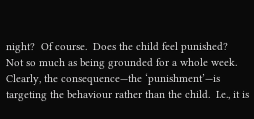night?  Of course.  Does the child feel punished?  Not so much as being grounded for a whole week.  Clearly, the consequence—the ‘punishment’—is targeting the behaviour rather than the child.  I.e., it is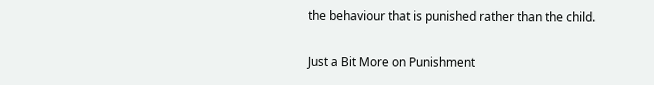the behaviour that is punished rather than the child.

Just a Bit More on Punishment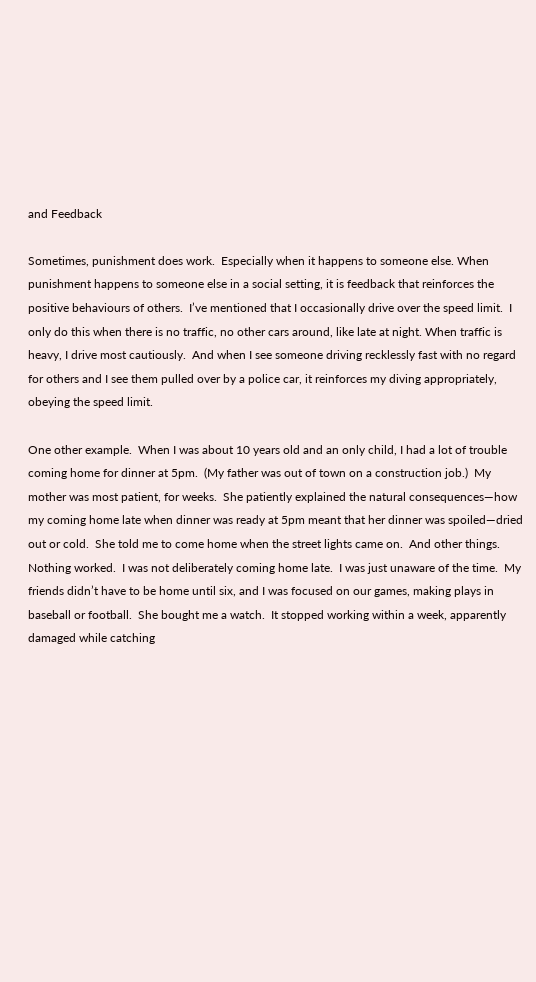and Feedback

Sometimes, punishment does work.  Especially when it happens to someone else. When punishment happens to someone else in a social setting, it is feedback that reinforces the positive behaviours of others.  I’ve mentioned that I occasionally drive over the speed limit.  I only do this when there is no traffic, no other cars around, like late at night. When traffic is heavy, I drive most cautiously.  And when I see someone driving recklessly fast with no regard for others and I see them pulled over by a police car, it reinforces my diving appropriately, obeying the speed limit.

One other example.  When I was about 10 years old and an only child, I had a lot of trouble coming home for dinner at 5pm.  (My father was out of town on a construction job.)  My mother was most patient, for weeks.  She patiently explained the natural consequences—how my coming home late when dinner was ready at 5pm meant that her dinner was spoiled—dried out or cold.  She told me to come home when the street lights came on.  And other things.  Nothing worked.  I was not deliberately coming home late.  I was just unaware of the time.  My friends didn’t have to be home until six, and I was focused on our games, making plays in baseball or football.  She bought me a watch.  It stopped working within a week, apparently damaged while catching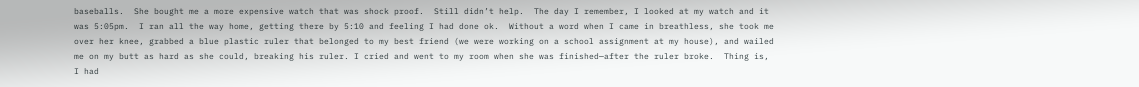baseballs.  She bought me a more expensive watch that was shock proof.  Still didn’t help.  The day I remember, I looked at my watch and it was 5:05pm.  I ran all the way home, getting there by 5:10 and feeling I had done ok.  Without a word when I came in breathless, she took me over her knee, grabbed a blue plastic ruler that belonged to my best friend (we were working on a school assignment at my house), and wailed me on my butt as hard as she could, breaking his ruler. I cried and went to my room when she was finished—after the ruler broke.  Thing is, I had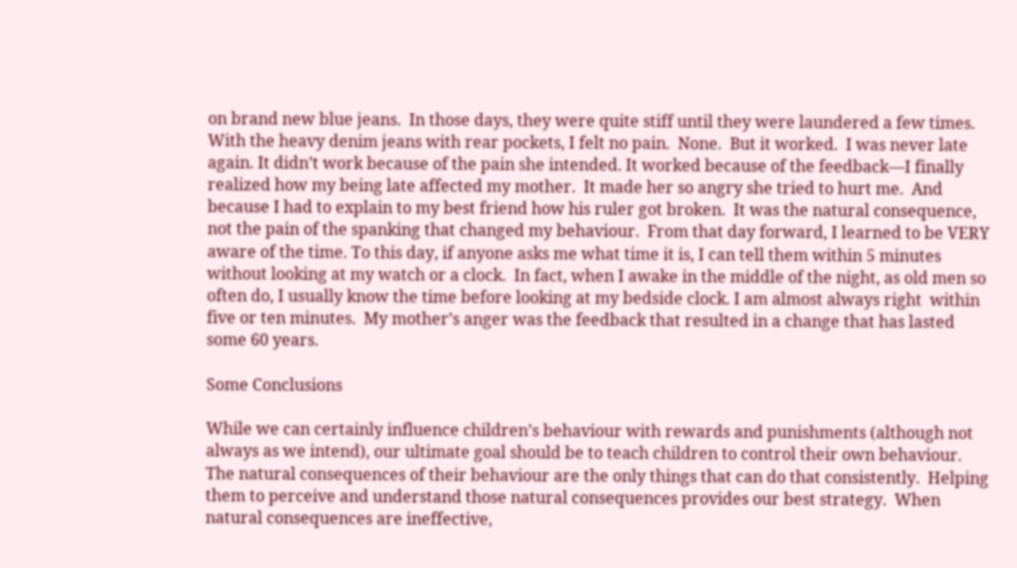on brand new blue jeans.  In those days, they were quite stiff until they were laundered a few times.  With the heavy denim jeans with rear pockets, I felt no pain.  None.  But it worked.  I was never late again. It didn’t work because of the pain she intended. It worked because of the feedback—I finally realized how my being late affected my mother.  It made her so angry she tried to hurt me.  And because I had to explain to my best friend how his ruler got broken.  It was the natural consequence, not the pain of the spanking that changed my behaviour.  From that day forward, I learned to be VERY aware of the time. To this day, if anyone asks me what time it is, I can tell them within 5 minutes without looking at my watch or a clock.  In fact, when I awake in the middle of the night, as old men so often do, I usually know the time before looking at my bedside clock. I am almost always right  within five or ten minutes.  My mother’s anger was the feedback that resulted in a change that has lasted some 60 years.

Some Conclusions

While we can certainly influence children’s behaviour with rewards and punishments (although not always as we intend), our ultimate goal should be to teach children to control their own behaviour.  The natural consequences of their behaviour are the only things that can do that consistently.  Helping them to perceive and understand those natural consequences provides our best strategy.  When natural consequences are ineffective,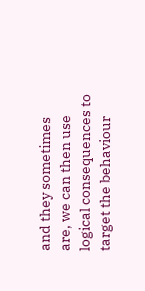and they sometimes are, we can then use logical consequences to target the behaviour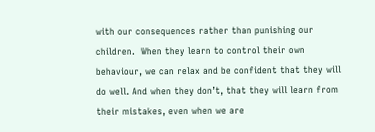with our consequences rather than punishing our children.  When they learn to control their own behaviour, we can relax and be confident that they will do well. And when they don’t, that they will learn from their mistakes, even when we are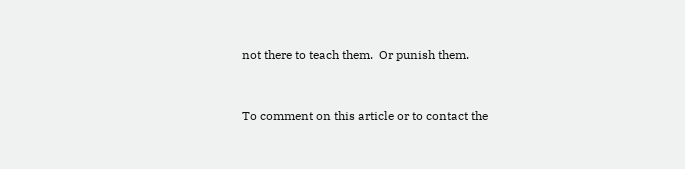not there to teach them.  Or punish them.


To comment on this article or to contact the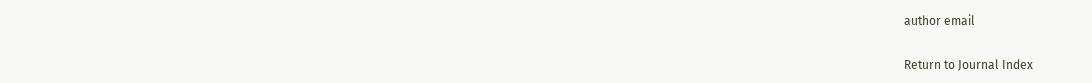author email

Return to Journal Index